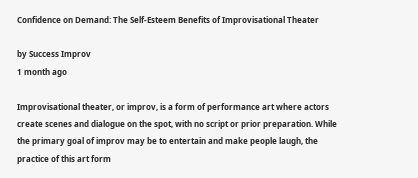Confidence on Demand: The Self-Esteem Benefits of Improvisational Theater

by Success Improv
1 month ago

Improvisational theater, or improv, is a form of performance art where actors create scenes and dialogue on the spot, with no script or prior preparation. While the primary goal of improv may be to entertain and make people laugh, the practice of this art form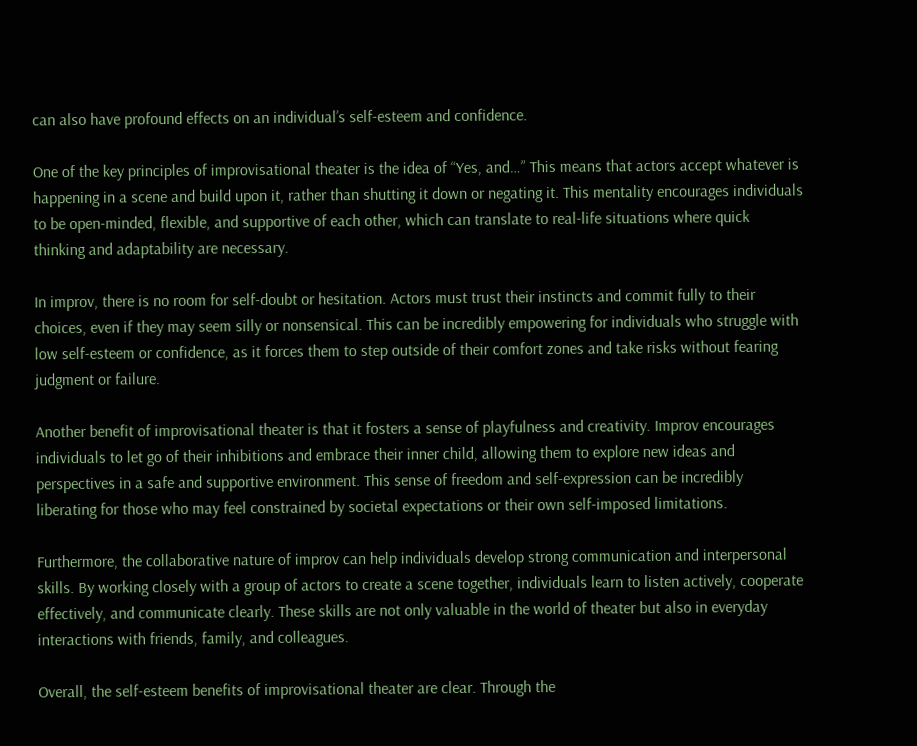can also have profound effects on an individual’s self-esteem and confidence.

One of the key principles of improvisational theater is the idea of “Yes, and…” This means that actors accept whatever is happening in a scene and build upon it, rather than shutting it down or negating it. This mentality encourages individuals to be open-minded, flexible, and supportive of each other, which can translate to real-life situations where quick thinking and adaptability are necessary.

In improv, there is no room for self-doubt or hesitation. Actors must trust their instincts and commit fully to their choices, even if they may seem silly or nonsensical. This can be incredibly empowering for individuals who struggle with low self-esteem or confidence, as it forces them to step outside of their comfort zones and take risks without fearing judgment or failure.

Another benefit of improvisational theater is that it fosters a sense of playfulness and creativity. Improv encourages individuals to let go of their inhibitions and embrace their inner child, allowing them to explore new ideas and perspectives in a safe and supportive environment. This sense of freedom and self-expression can be incredibly liberating for those who may feel constrained by societal expectations or their own self-imposed limitations.

Furthermore, the collaborative nature of improv can help individuals develop strong communication and interpersonal skills. By working closely with a group of actors to create a scene together, individuals learn to listen actively, cooperate effectively, and communicate clearly. These skills are not only valuable in the world of theater but also in everyday interactions with friends, family, and colleagues.

Overall, the self-esteem benefits of improvisational theater are clear. Through the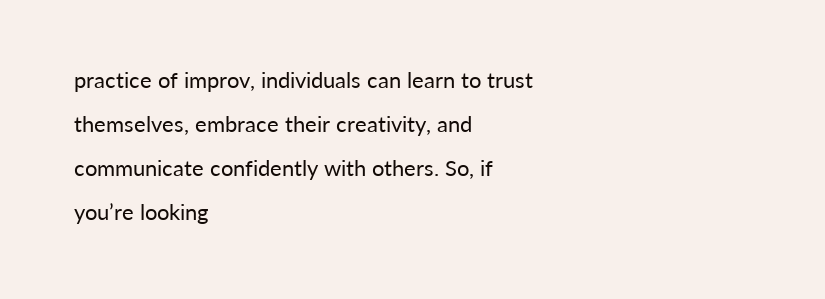practice of improv, individuals can learn to trust themselves, embrace their creativity, and communicate confidently with others. So, if you’re looking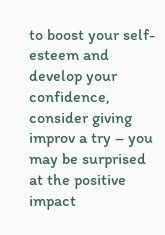to boost your self-esteem and develop your confidence, consider giving improv a try – you may be surprised at the positive impact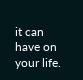it can have on your life.